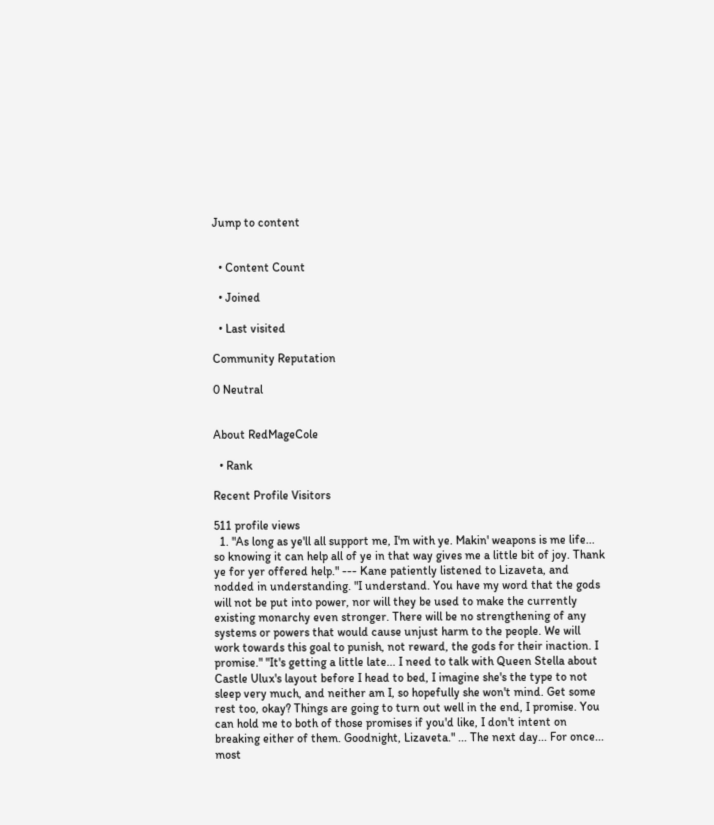Jump to content


  • Content Count

  • Joined

  • Last visited

Community Reputation

0 Neutral


About RedMageCole

  • Rank

Recent Profile Visitors

511 profile views
  1. "As long as ye'll all support me, I'm with ye. Makin' weapons is me life... so knowing it can help all of ye in that way gives me a little bit of joy. Thank ye for yer offered help." --- Kane patiently listened to Lizaveta, and nodded in understanding. "I understand. You have my word that the gods will not be put into power, nor will they be used to make the currently existing monarchy even stronger. There will be no strengthening of any systems or powers that would cause unjust harm to the people. We will work towards this goal to punish, not reward, the gods for their inaction. I promise." "It's getting a little late... I need to talk with Queen Stella about Castle Ulux's layout before I head to bed, I imagine she's the type to not sleep very much, and neither am I, so hopefully she won't mind. Get some rest too, okay? Things are going to turn out well in the end, I promise. You can hold me to both of those promises if you'd like, I don't intent on breaking either of them. Goodnight, Lizaveta." ... The next day... For once... most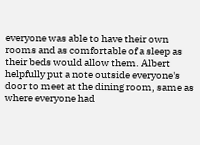everyone was able to have their own rooms and as comfortable of a sleep as their beds would allow them. Albert helpfully put a note outside everyone's door to meet at the dining room, same as where everyone had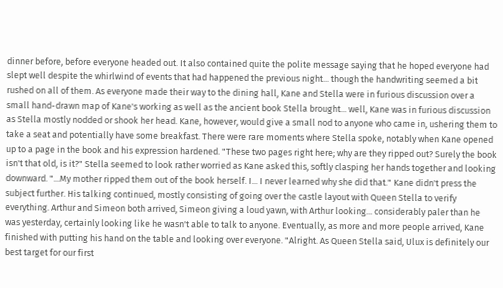dinner before, before everyone headed out. It also contained quite the polite message saying that he hoped everyone had slept well despite the whirlwind of events that had happened the previous night... though the handwriting seemed a bit rushed on all of them. As everyone made their way to the dining hall, Kane and Stella were in furious discussion over a small hand-drawn map of Kane's working as well as the ancient book Stella brought... well, Kane was in furious discussion as Stella mostly nodded or shook her head. Kane, however, would give a small nod to anyone who came in, ushering them to take a seat and potentially have some breakfast. There were rare moments where Stella spoke, notably when Kane opened up to a page in the book and his expression hardened. "These two pages right here; why are they ripped out? Surely the book isn't that old, is it?" Stella seemed to look rather worried as Kane asked this, softly clasping her hands together and looking downward. "...My mother ripped them out of the book herself. I... I never learned why she did that." Kane didn't press the subject further. His talking continued, mostly consisting of going over the castle layout with Queen Stella to verify everything. Arthur and Simeon both arrived, Simeon giving a loud yawn, with Arthur looking... considerably paler than he was yesterday, certainly looking like he wasn't able to talk to anyone. Eventually, as more and more people arrived, Kane finished with putting his hand on the table and looking over everyone. "Alright. As Queen Stella said, Ulux is definitely our best target for our first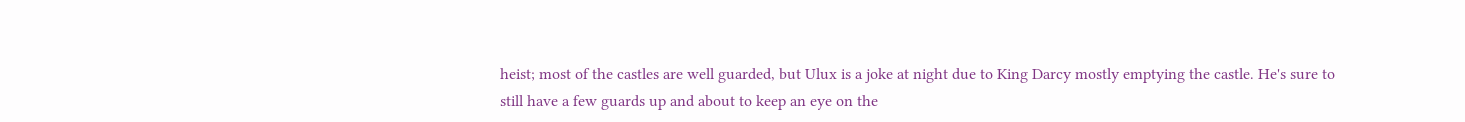heist; most of the castles are well guarded, but Ulux is a joke at night due to King Darcy mostly emptying the castle. He's sure to still have a few guards up and about to keep an eye on the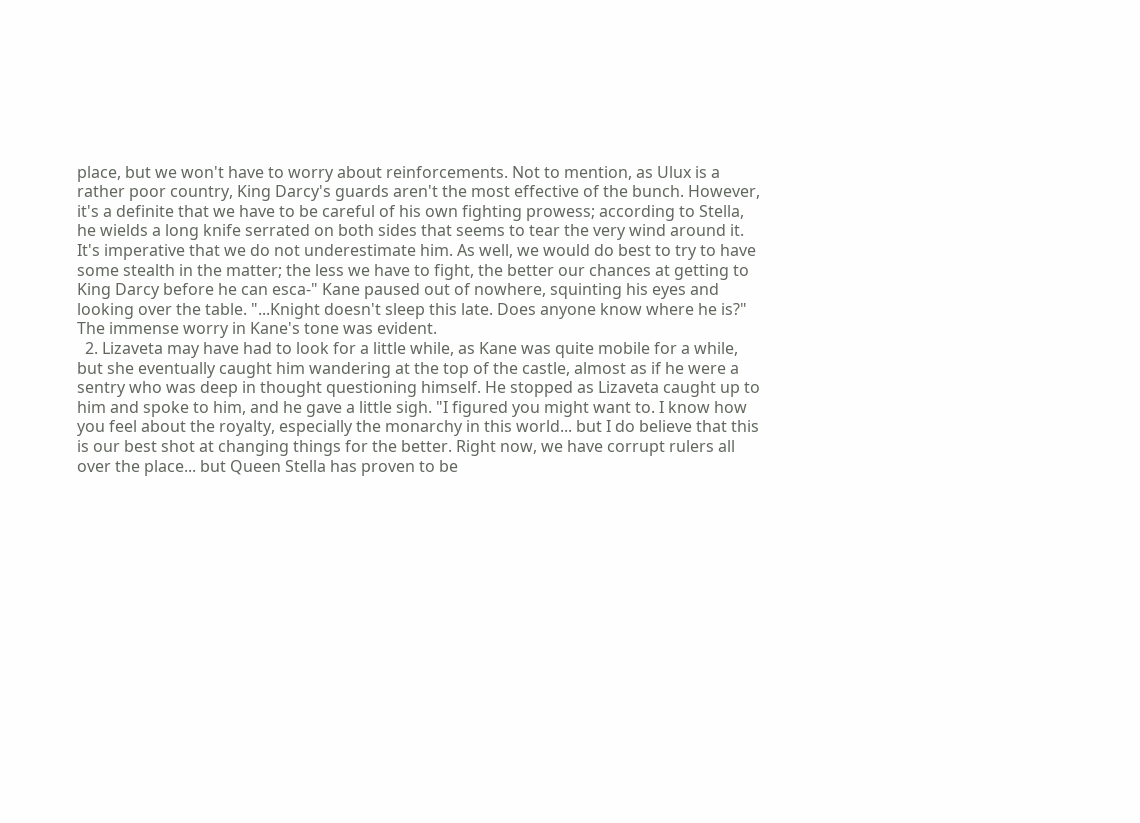place, but we won't have to worry about reinforcements. Not to mention, as Ulux is a rather poor country, King Darcy's guards aren't the most effective of the bunch. However, it's a definite that we have to be careful of his own fighting prowess; according to Stella, he wields a long knife serrated on both sides that seems to tear the very wind around it. It's imperative that we do not underestimate him. As well, we would do best to try to have some stealth in the matter; the less we have to fight, the better our chances at getting to King Darcy before he can esca-" Kane paused out of nowhere, squinting his eyes and looking over the table. "...Knight doesn't sleep this late. Does anyone know where he is?" The immense worry in Kane's tone was evident.
  2. Lizaveta may have had to look for a little while, as Kane was quite mobile for a while, but she eventually caught him wandering at the top of the castle, almost as if he were a sentry who was deep in thought questioning himself. He stopped as Lizaveta caught up to him and spoke to him, and he gave a little sigh. "I figured you might want to. I know how you feel about the royalty, especially the monarchy in this world... but I do believe that this is our best shot at changing things for the better. Right now, we have corrupt rulers all over the place... but Queen Stella has proven to be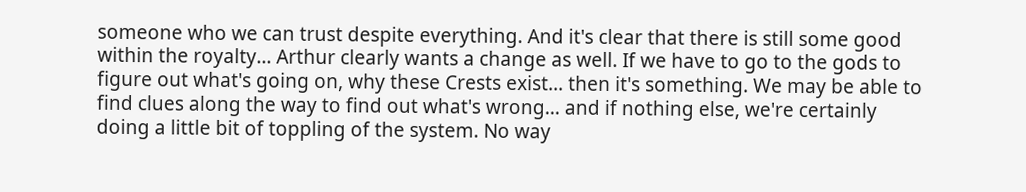someone who we can trust despite everything. And it's clear that there is still some good within the royalty... Arthur clearly wants a change as well. If we have to go to the gods to figure out what's going on, why these Crests exist... then it's something. We may be able to find clues along the way to find out what's wrong... and if nothing else, we're certainly doing a little bit of toppling of the system. No way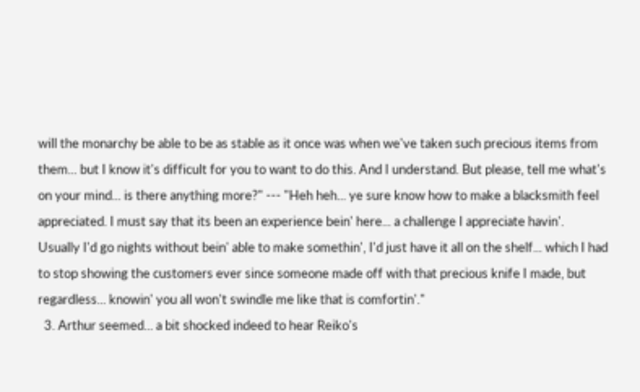will the monarchy be able to be as stable as it once was when we've taken such precious items from them... but I know it's difficult for you to want to do this. And I understand. But please, tell me what's on your mind... is there anything more?" --- "Heh heh... ye sure know how to make a blacksmith feel appreciated. I must say that its been an experience bein' here... a challenge I appreciate havin'. Usually I'd go nights without bein' able to make somethin', I'd just have it all on the shelf... which I had to stop showing the customers ever since someone made off with that precious knife I made, but regardless... knowin' you all won't swindle me like that is comfortin'."
  3. Arthur seemed... a bit shocked indeed to hear Reiko's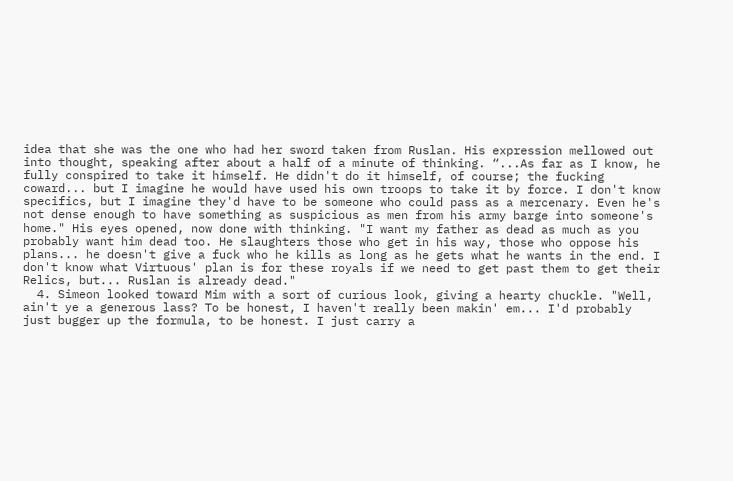idea that she was the one who had her sword taken from Ruslan. His expression mellowed out into thought, speaking after about a half of a minute of thinking. “...As far as I know, he fully conspired to take it himself. He didn't do it himself, of course; the fucking coward... but I imagine he would have used his own troops to take it by force. I don't know specifics, but I imagine they'd have to be someone who could pass as a mercenary. Even he's not dense enough to have something as suspicious as men from his army barge into someone's home." His eyes opened, now done with thinking. "I want my father as dead as much as you probably want him dead too. He slaughters those who get in his way, those who oppose his plans... he doesn't give a fuck who he kills as long as he gets what he wants in the end. I don't know what Virtuous' plan is for these royals if we need to get past them to get their Relics, but... Ruslan is already dead."
  4. Simeon looked toward Mim with a sort of curious look, giving a hearty chuckle. "Well, ain't ye a generous lass? To be honest, I haven't really been makin' em... I'd probably just bugger up the formula, to be honest. I just carry a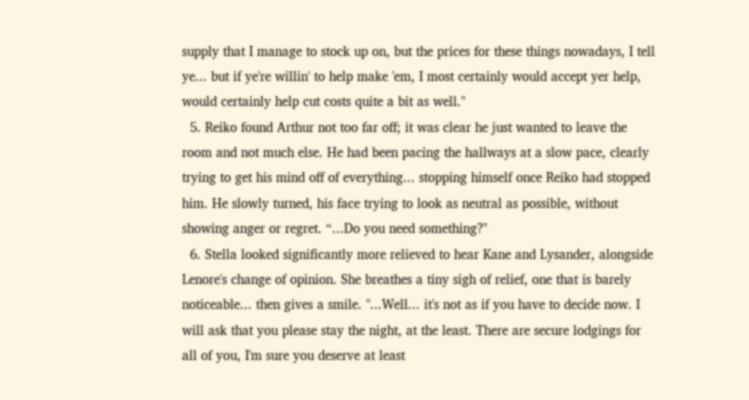supply that I manage to stock up on, but the prices for these things nowadays, I tell ye... but if ye're willin' to help make 'em, I most certainly would accept yer help, would certainly help cut costs quite a bit as well."
  5. Reiko found Arthur not too far off; it was clear he just wanted to leave the room and not much else. He had been pacing the hallways at a slow pace, clearly trying to get his mind off of everything... stopping himself once Reiko had stopped him. He slowly turned, his face trying to look as neutral as possible, without showing anger or regret. “...Do you need something?"
  6. Stella looked significantly more relieved to hear Kane and Lysander, alongside Lenore's change of opinion. She breathes a tiny sigh of relief, one that is barely noticeable... then gives a smile. "...Well... it's not as if you have to decide now. I will ask that you please stay the night, at the least. There are secure lodgings for all of you, I'm sure you deserve at least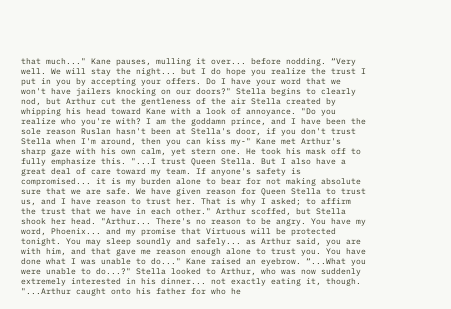that much..." Kane pauses, mulling it over... before nodding. “Very well. We will stay the night... but I do hope you realize the trust I put in you by accepting your offers. Do I have your word that we won't have jailers knocking on our doors?" Stella begins to clearly nod, but Arthur cut the gentleness of the air Stella created by whipping his head toward Kane with a look of annoyance. "Do you realize who you're with? I am the goddamn prince, and I have been the sole reason Ruslan hasn't been at Stella's door, if you don't trust Stella when I'm around, then you can kiss my-" Kane met Arthur's sharp gaze with his own calm, yet stern one. He took his mask off to fully emphasize this. "...I trust Queen Stella. But I also have a great deal of care toward my team. If anyone's safety is compromised... it is my burden alone to bear for not making absolute sure that we are safe. We have given reason for Queen Stella to trust us, and I have reason to trust her. That is why I asked; to affirm the trust that we have in each other." Arthur scoffed, but Stella shook her head. "Arthur... There's no reason to be angry. You have my word, Phoenix... and my promise that Virtuous will be protected tonight. You may sleep soundly and safely... as Arthur said, you are with him, and that gave me reason enough alone to trust you. You have done what I was unable to do..." Kane raised an eyebrow. “...What you were unable to do...?" Stella looked to Arthur, who was now suddenly extremely interested in his dinner... not exactly eating it, though. "...Arthur caught onto his father for who he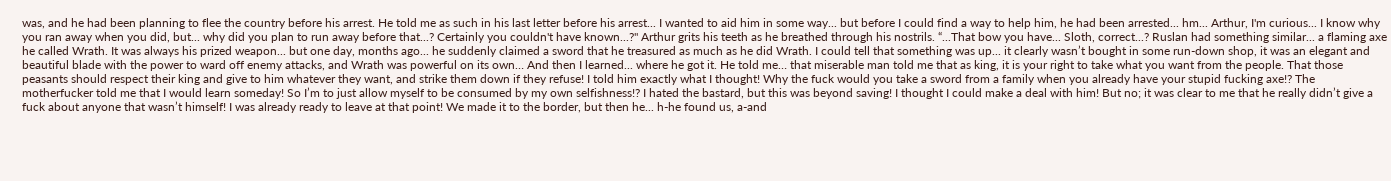was, and he had been planning to flee the country before his arrest. He told me as such in his last letter before his arrest... I wanted to aid him in some way... but before I could find a way to help him, he had been arrested... hm... Arthur, I'm curious... I know why you ran away when you did, but... why did you plan to run away before that...? Certainly you couldn't have known...?" Arthur grits his teeth as he breathed through his nostrils. “...That bow you have... Sloth, correct...? Ruslan had something similar... a flaming axe he called Wrath. It was always his prized weapon... but one day, months ago... he suddenly claimed a sword that he treasured as much as he did Wrath. I could tell that something was up... it clearly wasn’t bought in some run-down shop, it was an elegant and beautiful blade with the power to ward off enemy attacks, and Wrath was powerful on its own… And then I learned... where he got it. He told me… that miserable man told me that as king, it is your right to take what you want from the people. That those peasants should respect their king and give to him whatever they want, and strike them down if they refuse! I told him exactly what I thought! Why the fuck would you take a sword from a family when you already have your stupid fucking axe!? The motherfucker told me that I would learn someday! So I’m to just allow myself to be consumed by my own selfishness!? I hated the bastard, but this was beyond saving! I thought I could make a deal with him! But no; it was clear to me that he really didn’t give a fuck about anyone that wasn’t himself! I was already ready to leave at that point! We made it to the border, but then he... h-he found us, a-and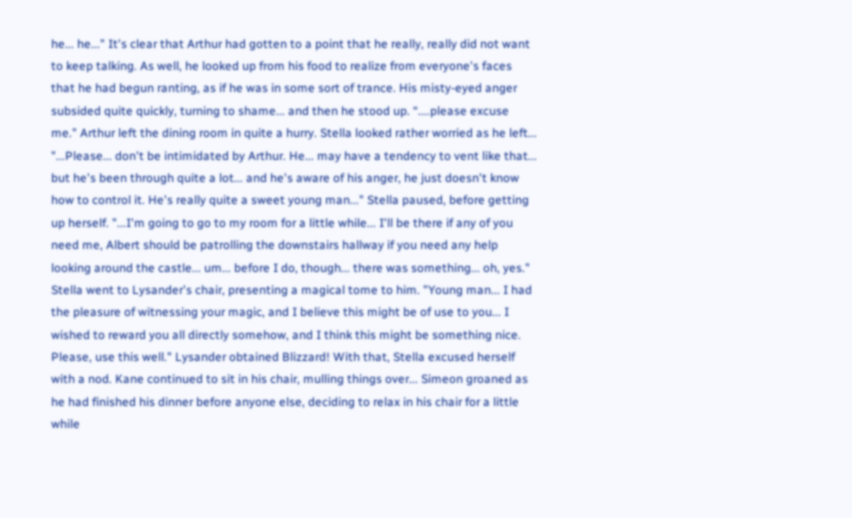he... he..." It's clear that Arthur had gotten to a point that he really, really did not want to keep talking. As well, he looked up from his food to realize from everyone's faces that he had begun ranting, as if he was in some sort of trance. His misty-eyed anger subsided quite quickly, turning to shame... and then he stood up. “....please excuse me." Arthur left the dining room in quite a hurry. Stella looked rather worried as he left... "...Please... don't be intimidated by Arthur. He... may have a tendency to vent like that... but he's been through quite a lot... and he's aware of his anger, he just doesn't know how to control it. He's really quite a sweet young man..." Stella paused, before getting up herself. "...I'm going to go to my room for a little while... I'll be there if any of you need me, Albert should be patrolling the downstairs hallway if you need any help looking around the castle... um... before I do, though... there was something... oh, yes." Stella went to Lysander's chair, presenting a magical tome to him. "Young man... I had the pleasure of witnessing your magic, and I believe this might be of use to you... I wished to reward you all directly somehow, and I think this might be something nice. Please, use this well." Lysander obtained Blizzard! With that, Stella excused herself with a nod. Kane continued to sit in his chair, mulling things over... Simeon groaned as he had finished his dinner before anyone else, deciding to relax in his chair for a little while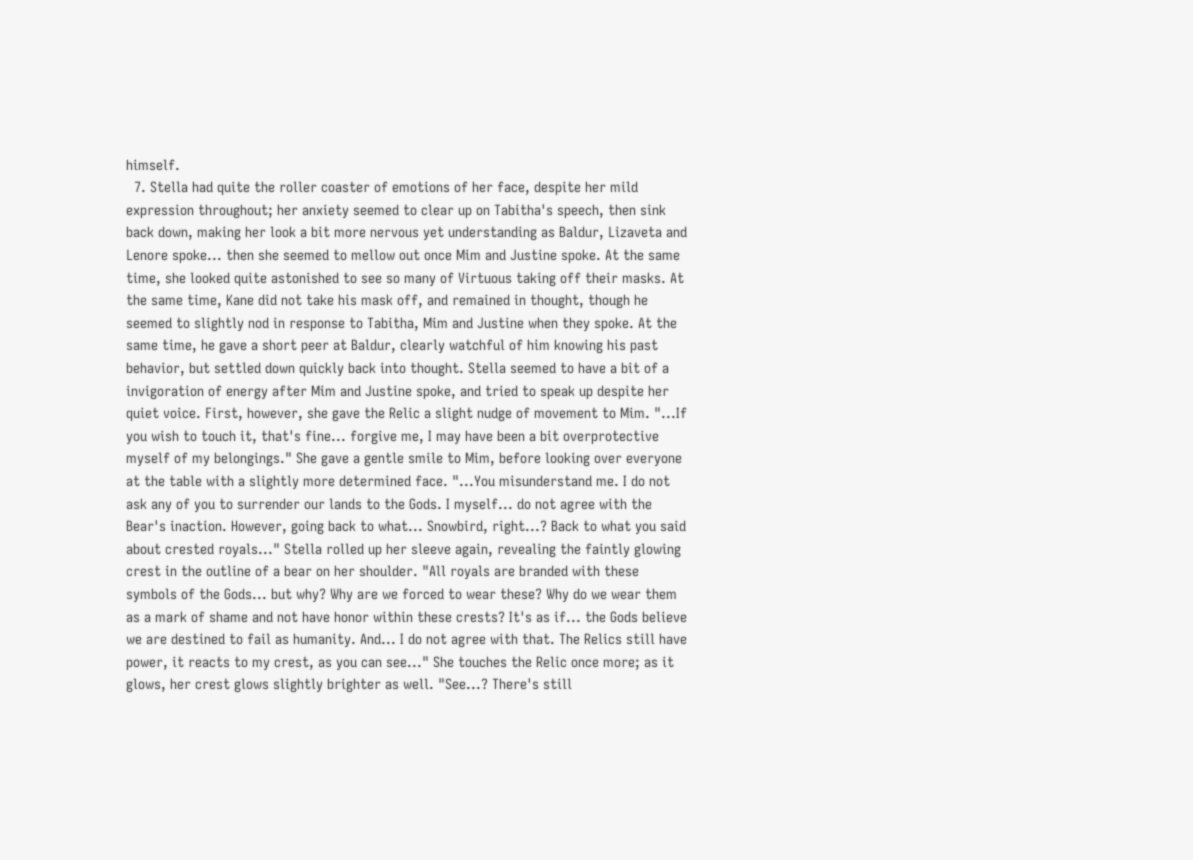himself.
  7. Stella had quite the roller coaster of emotions of her face, despite her mild expression throughout; her anxiety seemed to clear up on Tabitha's speech, then sink back down, making her look a bit more nervous yet understanding as Baldur, Lizaveta and Lenore spoke... then she seemed to mellow out once Mim and Justine spoke. At the same time, she looked quite astonished to see so many of Virtuous taking off their masks. At the same time, Kane did not take his mask off, and remained in thought, though he seemed to slightly nod in response to Tabitha, Mim and Justine when they spoke. At the same time, he gave a short peer at Baldur, clearly watchful of him knowing his past behavior, but settled down quickly back into thought. Stella seemed to have a bit of a invigoration of energy after Mim and Justine spoke, and tried to speak up despite her quiet voice. First, however, she gave the Relic a slight nudge of movement to Mim. "...If you wish to touch it, that's fine... forgive me, I may have been a bit overprotective myself of my belongings." She gave a gentle smile to Mim, before looking over everyone at the table with a slightly more determined face. "...You misunderstand me. I do not ask any of you to surrender our lands to the Gods. I myself... do not agree with the Bear's inaction. However, going back to what... Snowbird, right...? Back to what you said about crested royals..." Stella rolled up her sleeve again, revealing the faintly glowing crest in the outline of a bear on her shoulder. "All royals are branded with these symbols of the Gods... but why? Why are we forced to wear these? Why do we wear them as a mark of shame and not have honor within these crests? It's as if... the Gods believe we are destined to fail as humanity. And... I do not agree with that. The Relics still have power, it reacts to my crest, as you can see..." She touches the Relic once more; as it glows, her crest glows slightly brighter as well. "See...? There's still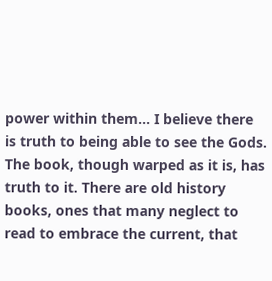power within them... I believe there is truth to being able to see the Gods. The book, though warped as it is, has truth to it. There are old history books, ones that many neglect to read to embrace the current, that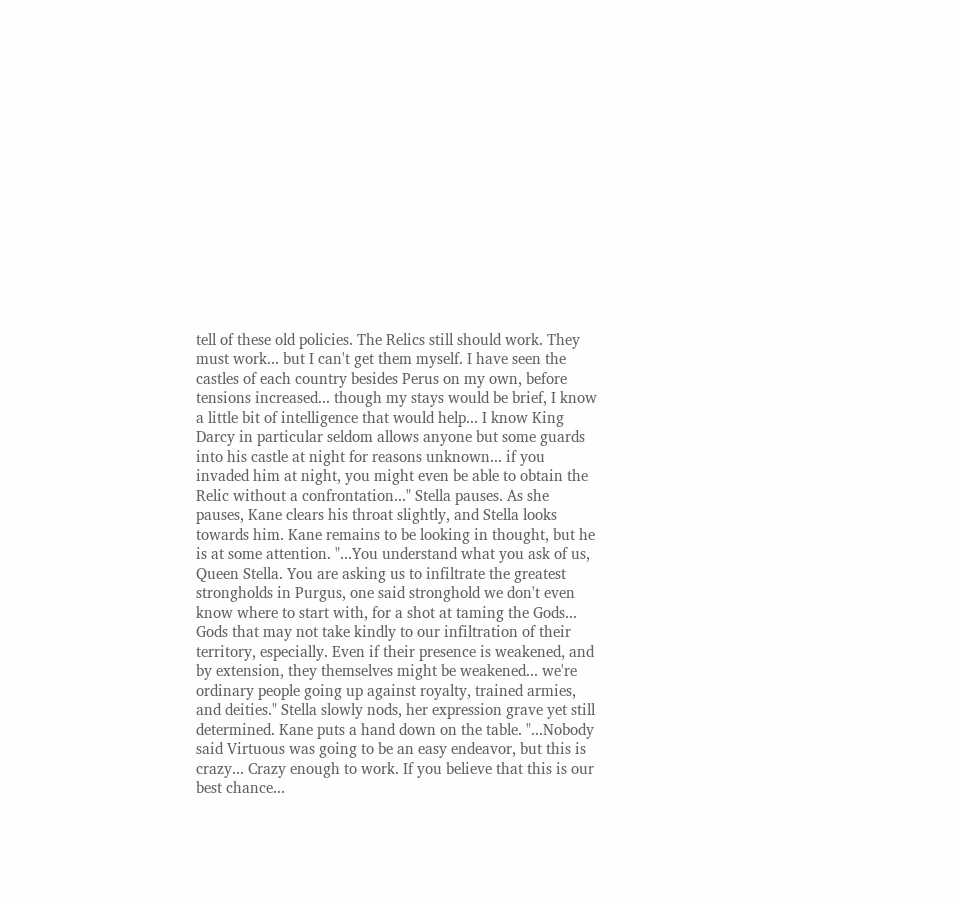tell of these old policies. The Relics still should work. They must work... but I can't get them myself. I have seen the castles of each country besides Perus on my own, before tensions increased... though my stays would be brief, I know a little bit of intelligence that would help... I know King Darcy in particular seldom allows anyone but some guards into his castle at night for reasons unknown... if you invaded him at night, you might even be able to obtain the Relic without a confrontation..." Stella pauses. As she pauses, Kane clears his throat slightly, and Stella looks towards him. Kane remains to be looking in thought, but he is at some attention. "...You understand what you ask of us, Queen Stella. You are asking us to infiltrate the greatest strongholds in Purgus, one said stronghold we don't even know where to start with, for a shot at taming the Gods... Gods that may not take kindly to our infiltration of their territory, especially. Even if their presence is weakened, and by extension, they themselves might be weakened... we're ordinary people going up against royalty, trained armies, and deities." Stella slowly nods, her expression grave yet still determined. Kane puts a hand down on the table. "...Nobody said Virtuous was going to be an easy endeavor, but this is crazy... Crazy enough to work. If you believe that this is our best chance...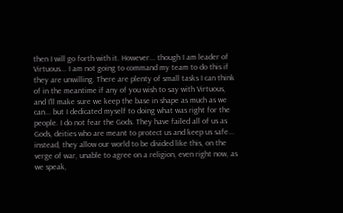then I will go forth with it. However... though I am leader of Virtuous... I am not going to command my team to do this if they are unwilling. There are plenty of small tasks I can think of in the meantime if any of you wish to say with Virtuous, and I'll make sure we keep the base in shape as much as we can... but I dedicated myself to doing what was right for the people. I do not fear the Gods. They have failed all of us as Gods, deities who are meant to protect us and keep us safe... instead, they allow our world to be divided like this, on the verge of war, unable to agree on a religion, even right now, as we speak,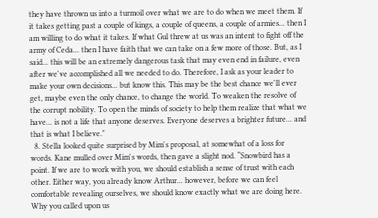they have thrown us into a turmoil over what we are to do when we meet them. If it takes getting past a couple of kings, a couple of queens, a couple of armies... then I am willing to do what it takes. If what Gul threw at us was an intent to fight off the army of Ceda... then I have faith that we can take on a few more of those. But, as I said... this will be an extremely dangerous task that may even end in failure, even after we've accomplished all we needed to do. Therefore, I ask as your leader to make your own decisions... but know this. This may be the best chance we'll ever get, maybe even the only chance, to change the world. To weaken the resolve of the corrupt nobility. To open the minds of society to help them realize that what we have... is not a life that anyone deserves. Everyone deserves a brighter future... and that is what I believe."
  8. Stella looked quite surprised by Mim's proposal, at somewhat of a loss for words. Kane mulled over Mim's words, then gave a slight nod. “Snowbird has a point. If we are to work with you, we should establish a sense of trust with each other. Either way, you already know Arthur... however, before we can feel comfortable revealing ourselves, we should know exactly what we are doing here. Why you called upon us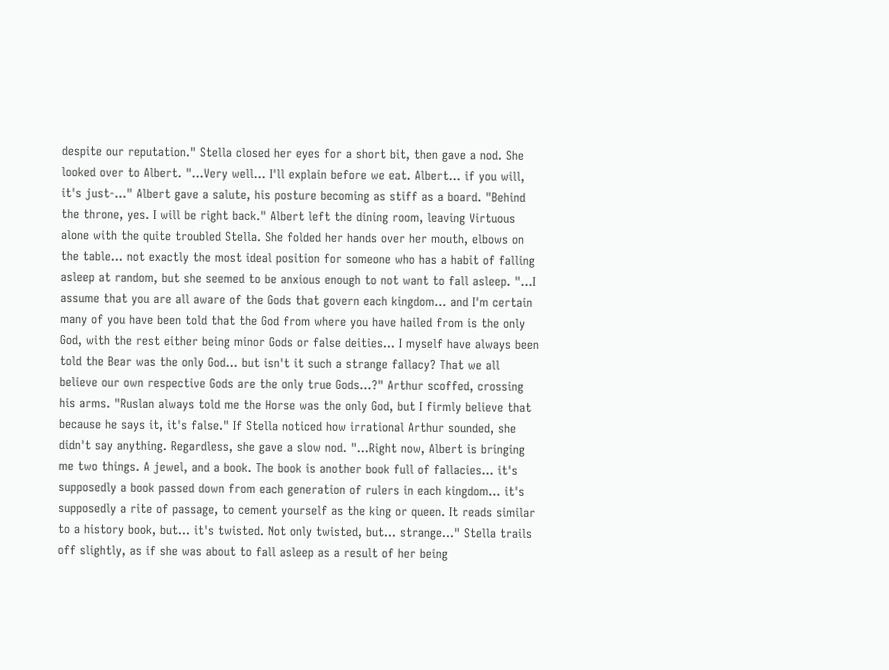despite our reputation." Stella closed her eyes for a short bit, then gave a nod. She looked over to Albert. "...Very well... I'll explain before we eat. Albert... if you will, it's just-..." Albert gave a salute, his posture becoming as stiff as a board. "Behind the throne, yes. I will be right back." Albert left the dining room, leaving Virtuous alone with the quite troubled Stella. She folded her hands over her mouth, elbows on the table... not exactly the most ideal position for someone who has a habit of falling asleep at random, but she seemed to be anxious enough to not want to fall asleep. "...I assume that you are all aware of the Gods that govern each kingdom... and I'm certain many of you have been told that the God from where you have hailed from is the only God, with the rest either being minor Gods or false deities... I myself have always been told the Bear was the only God... but isn't it such a strange fallacy? That we all believe our own respective Gods are the only true Gods...?" Arthur scoffed, crossing his arms. "Ruslan always told me the Horse was the only God, but I firmly believe that because he says it, it's false." If Stella noticed how irrational Arthur sounded, she didn't say anything. Regardless, she gave a slow nod. "...Right now, Albert is bringing me two things. A jewel, and a book. The book is another book full of fallacies... it's supposedly a book passed down from each generation of rulers in each kingdom... it's supposedly a rite of passage, to cement yourself as the king or queen. It reads similar to a history book, but... it's twisted. Not only twisted, but... strange..." Stella trails off slightly, as if she was about to fall asleep as a result of her being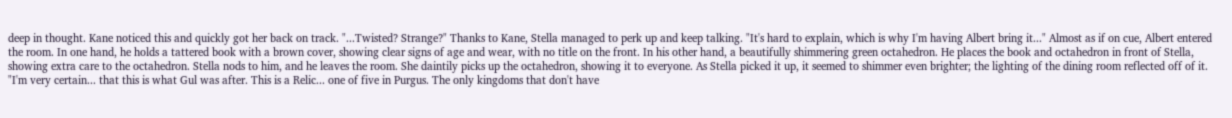deep in thought. Kane noticed this and quickly got her back on track. "...Twisted? Strange?" Thanks to Kane, Stella managed to perk up and keep talking. "It's hard to explain, which is why I'm having Albert bring it..." Almost as if on cue, Albert entered the room. In one hand, he holds a tattered book with a brown cover, showing clear signs of age and wear, with no title on the front. In his other hand, a beautifully shimmering green octahedron. He places the book and octahedron in front of Stella, showing extra care to the octahedron. Stella nods to him, and he leaves the room. She daintily picks up the octahedron, showing it to everyone. As Stella picked it up, it seemed to shimmer even brighter; the lighting of the dining room reflected off of it. "I'm very certain... that this is what Gul was after. This is a Relic... one of five in Purgus. The only kingdoms that don't have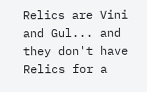Relics are Vini and Gul... and they don't have Relics for a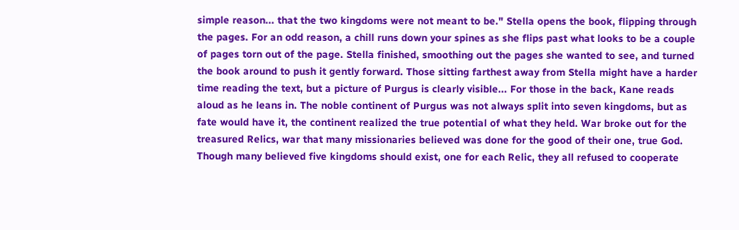simple reason... that the two kingdoms were not meant to be." Stella opens the book, flipping through the pages. For an odd reason, a chill runs down your spines as she flips past what looks to be a couple of pages torn out of the page. Stella finished, smoothing out the pages she wanted to see, and turned the book around to push it gently forward. Those sitting farthest away from Stella might have a harder time reading the text, but a picture of Purgus is clearly visible... For those in the back, Kane reads aloud as he leans in. The noble continent of Purgus was not always split into seven kingdoms, but as fate would have it, the continent realized the true potential of what they held. War broke out for the treasured Relics, war that many missionaries believed was done for the good of their one, true God. Though many believed five kingdoms should exist, one for each Relic, they all refused to cooperate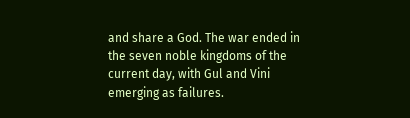and share a God. The war ended in the seven noble kingdoms of the current day, with Gul and Vini emerging as failures.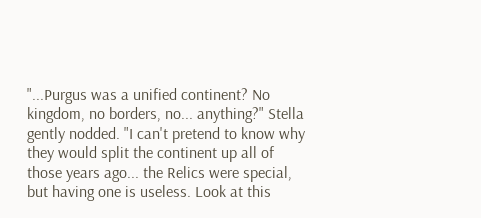"...Purgus was a unified continent? No kingdom, no borders, no... anything?" Stella gently nodded. "I can't pretend to know why they would split the continent up all of those years ago... the Relics were special, but having one is useless. Look at this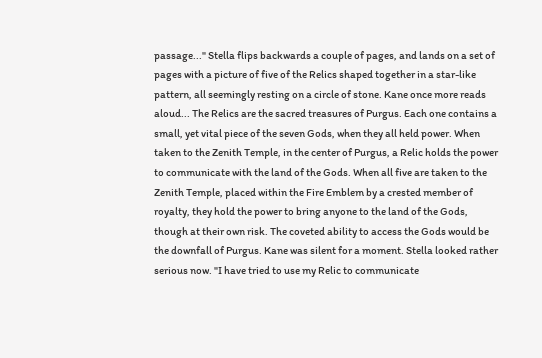passage..." Stella flips backwards a couple of pages, and lands on a set of pages with a picture of five of the Relics shaped together in a star-like pattern, all seemingly resting on a circle of stone. Kane once more reads aloud... The Relics are the sacred treasures of Purgus. Each one contains a small, yet vital piece of the seven Gods, when they all held power. When taken to the Zenith Temple, in the center of Purgus, a Relic holds the power to communicate with the land of the Gods. When all five are taken to the Zenith Temple, placed within the Fire Emblem by a crested member of royalty, they hold the power to bring anyone to the land of the Gods, though at their own risk. The coveted ability to access the Gods would be the downfall of Purgus. Kane was silent for a moment. Stella looked rather serious now. "I have tried to use my Relic to communicate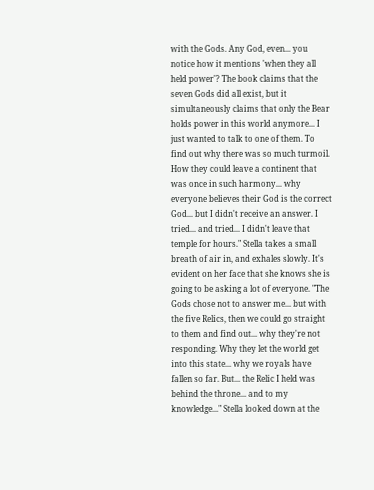with the Gods. Any God, even... you notice how it mentions 'when they all held power'? The book claims that the seven Gods did all exist, but it simultaneously claims that only the Bear holds power in this world anymore... I just wanted to talk to one of them. To find out why there was so much turmoil. How they could leave a continent that was once in such harmony... why everyone believes their God is the correct God... but I didn't receive an answer. I tried... and tried... I didn't leave that temple for hours." Stella takes a small breath of air in, and exhales slowly. It's evident on her face that she knows she is going to be asking a lot of everyone. "The Gods chose not to answer me... but with the five Relics, then we could go straight to them and find out... why they're not responding. Why they let the world get into this state... why we royals have fallen so far. But... the Relic I held was behind the throne... and to my knowledge..." Stella looked down at the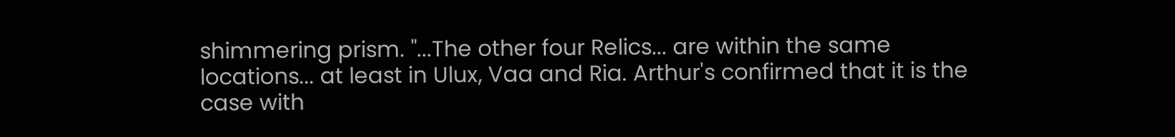shimmering prism. "...The other four Relics... are within the same locations... at least in Ulux, Vaa and Ria. Arthur's confirmed that it is the case with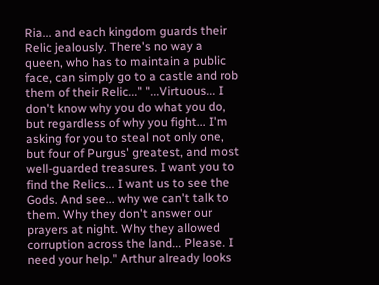Ria... and each kingdom guards their Relic jealously. There's no way a queen, who has to maintain a public face, can simply go to a castle and rob them of their Relic..." "...Virtuous... I don't know why you do what you do, but regardless of why you fight... I'm asking for you to steal not only one, but four of Purgus' greatest, and most well-guarded treasures. I want you to find the Relics... I want us to see the Gods. And see... why we can't talk to them. Why they don't answer our prayers at night. Why they allowed corruption across the land... Please. I need your help." Arthur already looks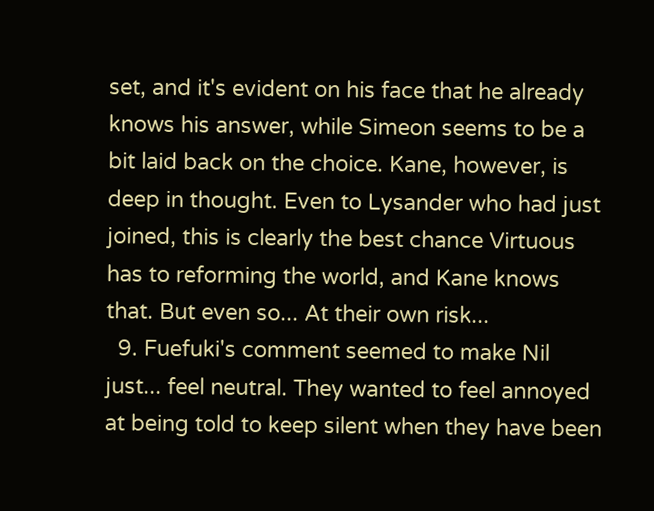set, and it's evident on his face that he already knows his answer, while Simeon seems to be a bit laid back on the choice. Kane, however, is deep in thought. Even to Lysander who had just joined, this is clearly the best chance Virtuous has to reforming the world, and Kane knows that. But even so... At their own risk...
  9. Fuefuki's comment seemed to make Nil just... feel neutral. They wanted to feel annoyed at being told to keep silent when they have been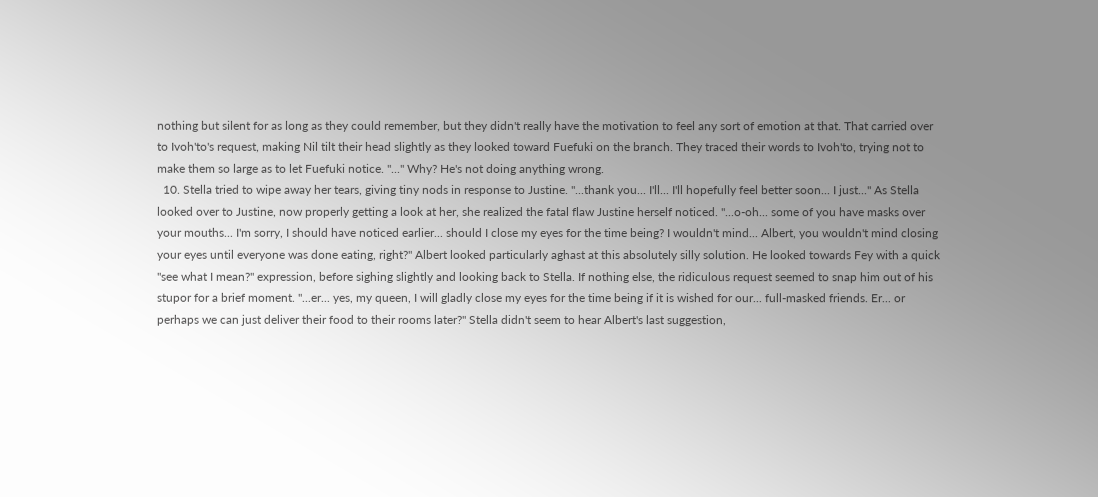nothing but silent for as long as they could remember, but they didn't really have the motivation to feel any sort of emotion at that. That carried over to Ivoh'to's request, making Nil tilt their head slightly as they looked toward Fuefuki on the branch. They traced their words to Ivoh'to, trying not to make them so large as to let Fuefuki notice. "..." Why? He's not doing anything wrong.
  10. Stella tried to wipe away her tears, giving tiny nods in response to Justine. "...thank you... I'll... I'll hopefully feel better soon... I just..." As Stella looked over to Justine, now properly getting a look at her, she realized the fatal flaw Justine herself noticed. "...o-oh... some of you have masks over your mouths... I'm sorry, I should have noticed earlier... should I close my eyes for the time being? I wouldn't mind... Albert, you wouldn't mind closing your eyes until everyone was done eating, right?" Albert looked particularly aghast at this absolutely silly solution. He looked towards Fey with a quick "see what I mean?" expression, before sighing slightly and looking back to Stella. If nothing else, the ridiculous request seemed to snap him out of his stupor for a brief moment. "...er... yes, my queen, I will gladly close my eyes for the time being if it is wished for our... full-masked friends. Er... or perhaps we can just deliver their food to their rooms later?" Stella didn't seem to hear Albert's last suggestion,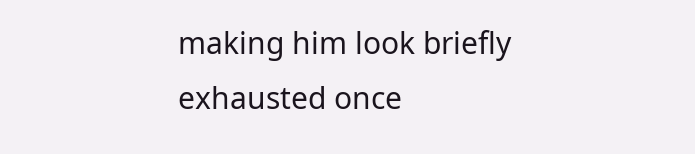making him look briefly exhausted once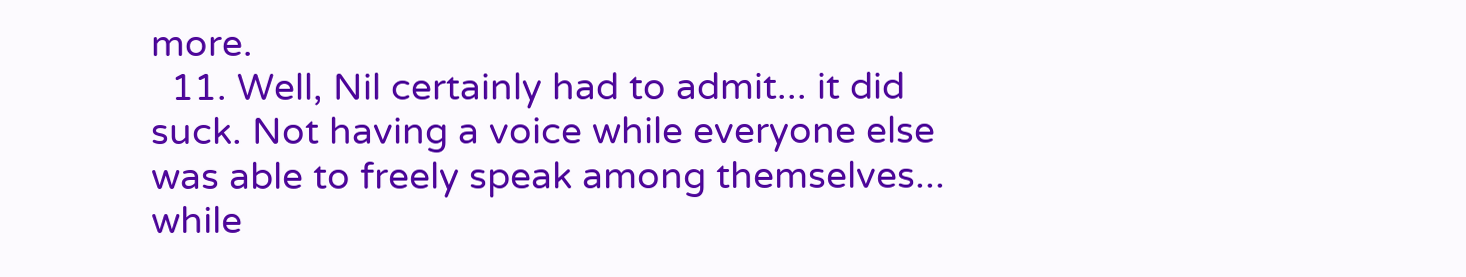more.
  11. Well, Nil certainly had to admit... it did suck. Not having a voice while everyone else was able to freely speak among themselves... while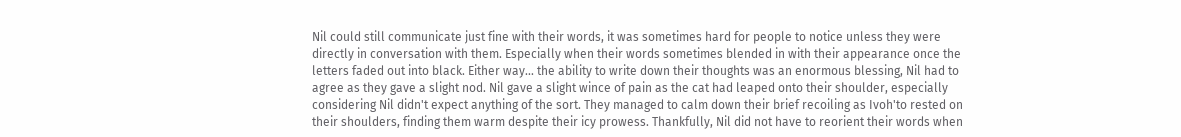Nil could still communicate just fine with their words, it was sometimes hard for people to notice unless they were directly in conversation with them. Especially when their words sometimes blended in with their appearance once the letters faded out into black. Either way... the ability to write down their thoughts was an enormous blessing, Nil had to agree as they gave a slight nod. Nil gave a slight wince of pain as the cat had leaped onto their shoulder, especially considering Nil didn't expect anything of the sort. They managed to calm down their brief recoiling as Ivoh'to rested on their shoulders, finding them warm despite their icy prowess. Thankfully, Nil did not have to reorient their words when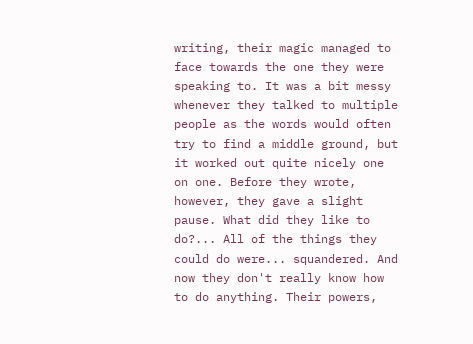writing, their magic managed to face towards the one they were speaking to. It was a bit messy whenever they talked to multiple people as the words would often try to find a middle ground, but it worked out quite nicely one on one. Before they wrote, however, they gave a slight pause. What did they like to do?... All of the things they could do were... squandered. And now they don't really know how to do anything. Their powers,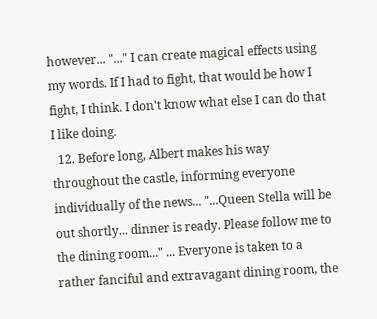however... "..." I can create magical effects using my words. If I had to fight, that would be how I fight, I think. I don't know what else I can do that I like doing.
  12. Before long, Albert makes his way throughout the castle, informing everyone individually of the news... "...Queen Stella will be out shortly... dinner is ready. Please follow me to the dining room..." ... Everyone is taken to a rather fanciful and extravagant dining room, the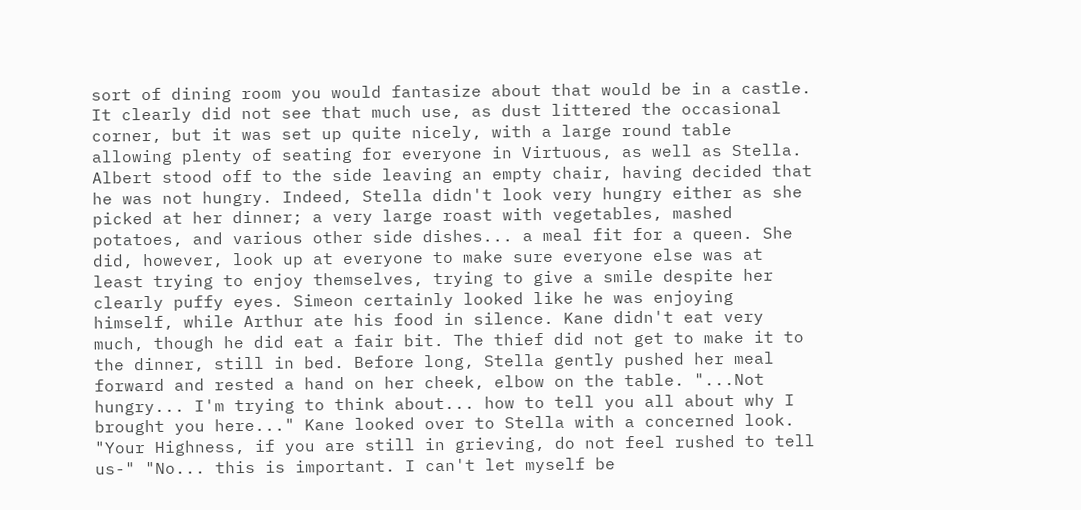sort of dining room you would fantasize about that would be in a castle. It clearly did not see that much use, as dust littered the occasional corner, but it was set up quite nicely, with a large round table allowing plenty of seating for everyone in Virtuous, as well as Stella. Albert stood off to the side leaving an empty chair, having decided that he was not hungry. Indeed, Stella didn't look very hungry either as she picked at her dinner; a very large roast with vegetables, mashed potatoes, and various other side dishes... a meal fit for a queen. She did, however, look up at everyone to make sure everyone else was at least trying to enjoy themselves, trying to give a smile despite her clearly puffy eyes. Simeon certainly looked like he was enjoying himself, while Arthur ate his food in silence. Kane didn't eat very much, though he did eat a fair bit. The thief did not get to make it to the dinner, still in bed. Before long, Stella gently pushed her meal forward and rested a hand on her cheek, elbow on the table. "...Not hungry... I'm trying to think about... how to tell you all about why I brought you here..." Kane looked over to Stella with a concerned look. "Your Highness, if you are still in grieving, do not feel rushed to tell us-" "No... this is important. I can't let myself be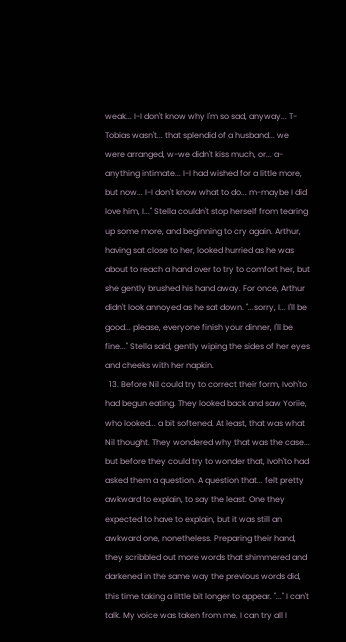weak... I-I don't know why I'm so sad, anyway... T-Tobias wasn't... that splendid of a husband... we were arranged, w-we didn't kiss much, or... a-anything intimate... I-I had wished for a little more, but now... I-I don't know what to do... m-maybe I did love him, I..." Stella couldn't stop herself from tearing up some more, and beginning to cry again. Arthur, having sat close to her, looked hurried as he was about to reach a hand over to try to comfort her, but she gently brushed his hand away. For once, Arthur didn't look annoyed as he sat down. "...sorry, I... I'll be good... please, everyone finish your dinner, I'll be fine..." Stella said, gently wiping the sides of her eyes and cheeks with her napkin.
  13. Before Nil could try to correct their form, Ivoh'to had begun eating. They looked back and saw Yoriie, who looked... a bit softened. At least, that was what Nil thought. They wondered why that was the case... but before they could try to wonder that, Ivoh'to had asked them a question. A question that... felt pretty awkward to explain, to say the least. One they expected to have to explain, but it was still an awkward one, nonetheless. Preparing their hand, they scribbled out more words that shimmered and darkened in the same way the previous words did, this time taking a little bit longer to appear. "..." I can't talk. My voice was taken from me. I can try all I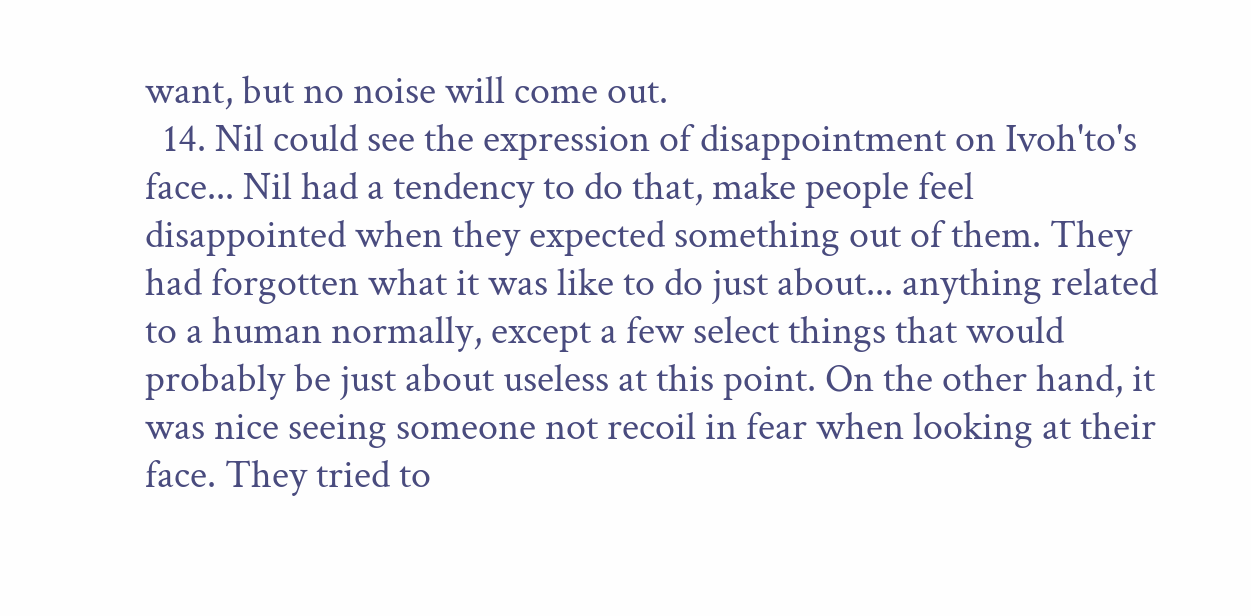want, but no noise will come out.
  14. Nil could see the expression of disappointment on Ivoh'to's face... Nil had a tendency to do that, make people feel disappointed when they expected something out of them. They had forgotten what it was like to do just about... anything related to a human normally, except a few select things that would probably be just about useless at this point. On the other hand, it was nice seeing someone not recoil in fear when looking at their face. They tried to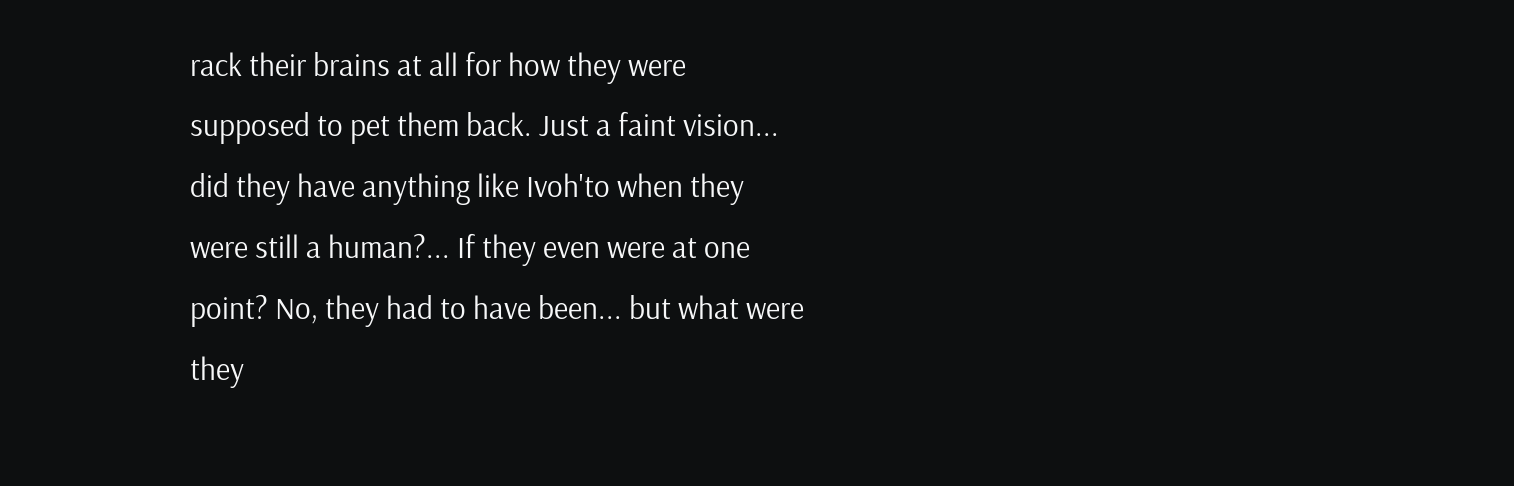rack their brains at all for how they were supposed to pet them back. Just a faint vision... did they have anything like Ivoh'to when they were still a human?... If they even were at one point? No, they had to have been... but what were they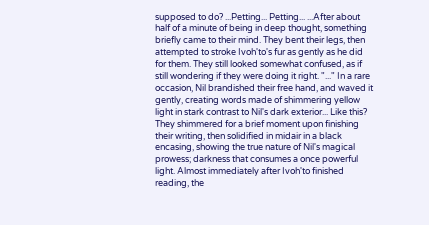supposed to do? ...Petting... Petting... ...After about half of a minute of being in deep thought, something briefly came to their mind. They bent their legs, then attempted to stroke Ivoh'to's fur as gently as he did for them. They still looked somewhat confused, as if still wondering if they were doing it right. "..." In a rare occasion, Nil brandished their free hand, and waved it gently, creating words made of shimmering yellow light in stark contrast to Nil's dark exterior... Like this? They shimmered for a brief moment upon finishing their writing, then solidified in midair in a black encasing, showing the true nature of Nil's magical prowess; darkness that consumes a once powerful light. Almost immediately after Ivoh'to finished reading, the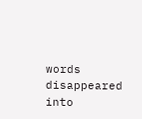words disappeared into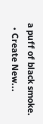a puff of black smoke.
  • Create New...